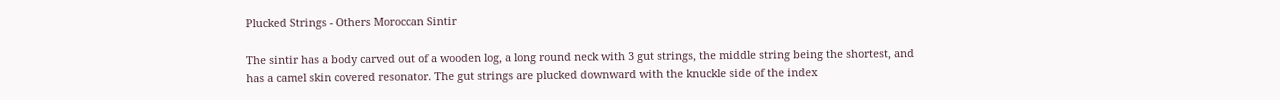Plucked Strings - Others Moroccan Sintir

The sintir has a body carved out of a wooden log, a long round neck with 3 gut strings, the middle string being the shortest, and has a camel skin covered resonator. The gut strings are plucked downward with the knuckle side of the index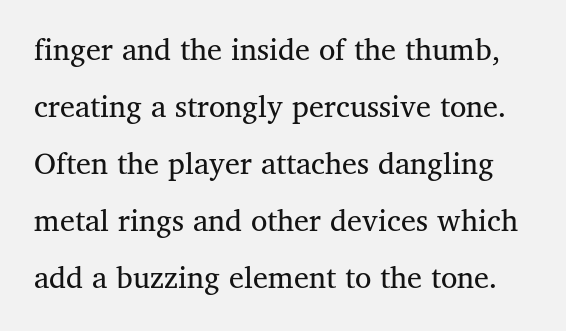finger and the inside of the thumb, creating a strongly percussive tone. Often the player attaches dangling metal rings and other devices which add a buzzing element to the tone.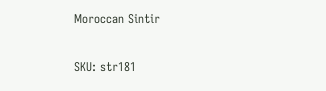Moroccan Sintir

SKU: str181